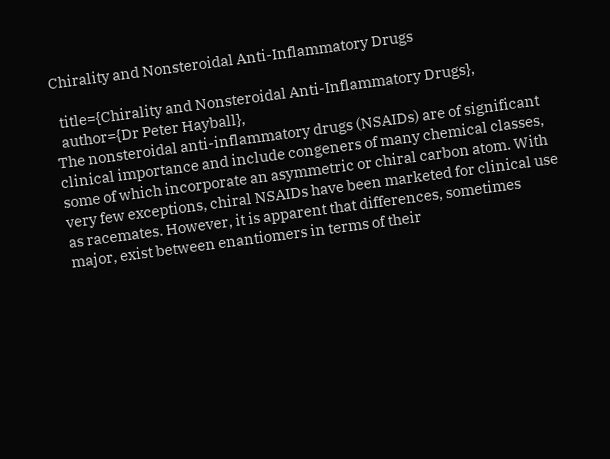Chirality and Nonsteroidal Anti-Inflammatory Drugs

  title={Chirality and Nonsteroidal Anti-Inflammatory Drugs},
  author={Dr Peter Hayball},
The nonsteroidal anti-inflammatory drugs (NSAIDs) are of significant clinical importance and include congeners of many chemical classes, some of which incorporate an asymmetric or chiral carbon atom. With very few exceptions, chiral NSAIDs have been marketed for clinical use as racemates. However, it is apparent that differences, sometimes major, exist between enantiomers in terms of their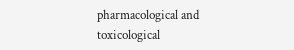pharmacological and toxicological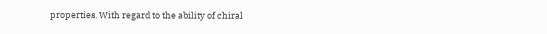properties. With regard to the ability of chiral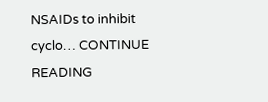NSAIDs to inhibit cyclo… CONTINUE READING